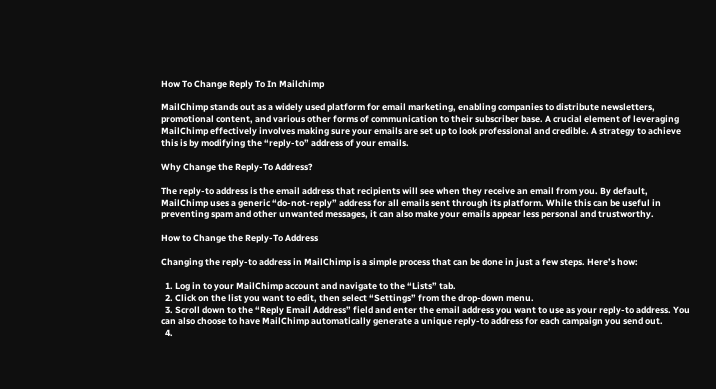How To Change Reply To In Mailchimp

MailChimp stands out as a widely used platform for email marketing, enabling companies to distribute newsletters, promotional content, and various other forms of communication to their subscriber base. A crucial element of leveraging MailChimp effectively involves making sure your emails are set up to look professional and credible. A strategy to achieve this is by modifying the “reply-to” address of your emails.

Why Change the Reply-To Address?

The reply-to address is the email address that recipients will see when they receive an email from you. By default, MailChimp uses a generic “do-not-reply” address for all emails sent through its platform. While this can be useful in preventing spam and other unwanted messages, it can also make your emails appear less personal and trustworthy.

How to Change the Reply-To Address

Changing the reply-to address in MailChimp is a simple process that can be done in just a few steps. Here’s how:

  1. Log in to your MailChimp account and navigate to the “Lists” tab.
  2. Click on the list you want to edit, then select “Settings” from the drop-down menu.
  3. Scroll down to the “Reply Email Address” field and enter the email address you want to use as your reply-to address. You can also choose to have MailChimp automatically generate a unique reply-to address for each campaign you send out.
  4.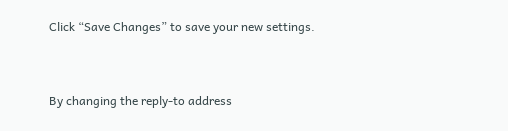Click “Save Changes” to save your new settings.


By changing the reply-to address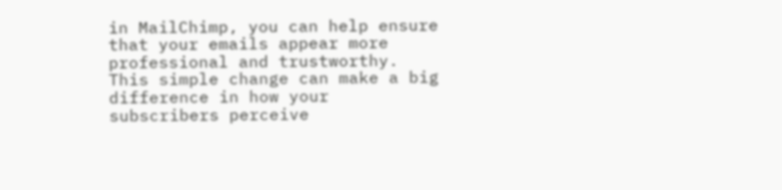in MailChimp, you can help ensure that your emails appear more professional and trustworthy. This simple change can make a big difference in how your subscribers perceive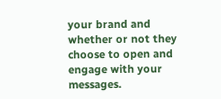your brand and whether or not they choose to open and engage with your messages.